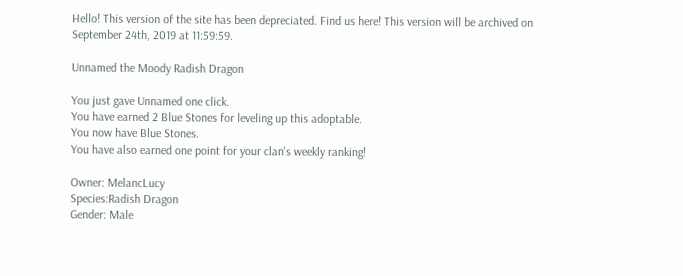Hello! This version of the site has been depreciated. Find us here! This version will be archived on September 24th, 2019 at 11:59:59.

Unnamed the Moody Radish Dragon

You just gave Unnamed one click.
You have earned 2 Blue Stones for leveling up this adoptable.
You now have Blue Stones.
You have also earned one point for your clan's weekly ranking!

Owner: MelancLucy
Species:Radish Dragon
Gender: Male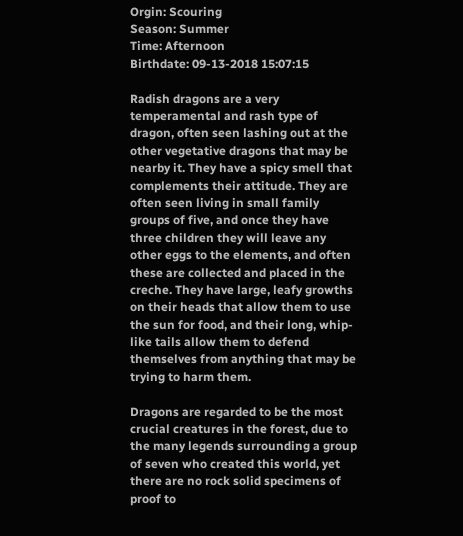Orgin: Scouring
Season: Summer
Time: Afternoon
Birthdate: 09-13-2018 15:07:15

Radish dragons are a very temperamental and rash type of dragon, often seen lashing out at the other vegetative dragons that may be nearby it. They have a spicy smell that complements their attitude. They are often seen living in small family groups of five, and once they have three children they will leave any other eggs to the elements, and often these are collected and placed in the creche. They have large, leafy growths on their heads that allow them to use the sun for food, and their long, whip-like tails allow them to defend themselves from anything that may be trying to harm them.

Dragons are regarded to be the most crucial creatures in the forest, due to the many legends surrounding a group of seven who created this world, yet there are no rock solid specimens of proof to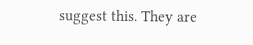suggest this. They are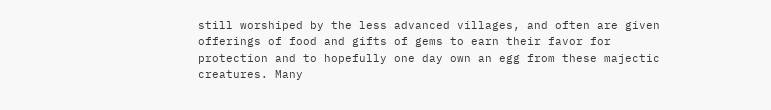still worshiped by the less advanced villages, and often are given offerings of food and gifts of gems to earn their favor for protection and to hopefully one day own an egg from these majectic creatures. Many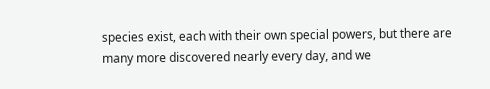species exist, each with their own special powers, but there are many more discovered nearly every day, and we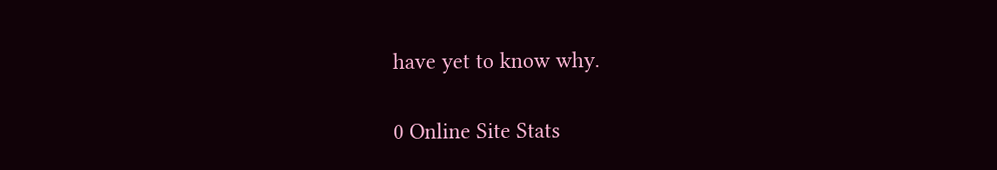have yet to know why.

0 Online Site Stats